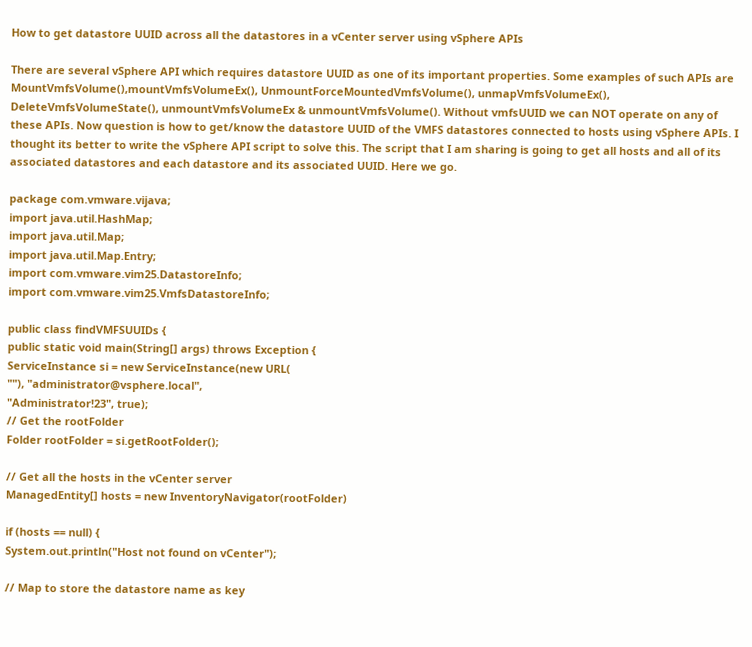How to get datastore UUID across all the datastores in a vCenter server using vSphere APIs

There are several vSphere API which requires datastore UUID as one of its important properties. Some examples of such APIs are MountVmfsVolume(),mountVmfsVolumeEx(), UnmountForceMountedVmfsVolume(), unmapVmfsVolumeEx(), DeleteVmfsVolumeState(), unmountVmfsVolumeEx & unmountVmfsVolume(). Without vmfsUUID we can NOT operate on any of these APIs. Now question is how to get/know the datastore UUID of the VMFS datastores connected to hosts using vSphere APIs. I thought its better to write the vSphere API script to solve this. The script that I am sharing is going to get all hosts and all of its associated datastores and each datastore and its associated UUID. Here we go.

package com.vmware.vijava;
import java.util.HashMap;
import java.util.Map;
import java.util.Map.Entry;
import com.vmware.vim25.DatastoreInfo;
import com.vmware.vim25.VmfsDatastoreInfo;

public class findVMFSUUIDs {
public static void main(String[] args) throws Exception {
ServiceInstance si = new ServiceInstance(new URL(
""), "administrator@vsphere.local",
"Administrator!23", true);
// Get the rootFolder
Folder rootFolder = si.getRootFolder();

// Get all the hosts in the vCenter server
ManagedEntity[] hosts = new InventoryNavigator(rootFolder)

if (hosts == null) {
System.out.println("Host not found on vCenter");

// Map to store the datastore name as key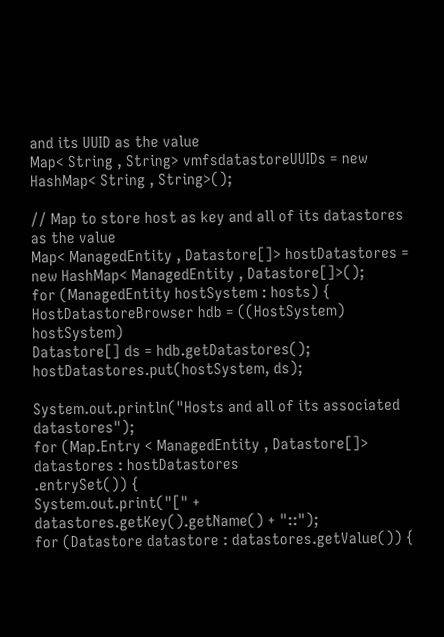and its UUID as the value
Map< String , String> vmfsdatastoreUUIDs = new HashMap< String , String>();

// Map to store host as key and all of its datastores as the value
Map< ManagedEntity , Datastore[]> hostDatastores = new HashMap< ManagedEntity , Datastore[]>();
for (ManagedEntity hostSystem : hosts) {
HostDatastoreBrowser hdb = ((HostSystem) hostSystem)
Datastore[] ds = hdb.getDatastores();
hostDatastores.put(hostSystem, ds);

System.out.println("Hosts and all of its associated datastores");
for (Map.Entry < ManagedEntity , Datastore[]> datastores : hostDatastores
.entrySet()) {
System.out.print("[" + datastores.getKey().getName() + "::");
for (Datastore datastore : datastores.getValue()) {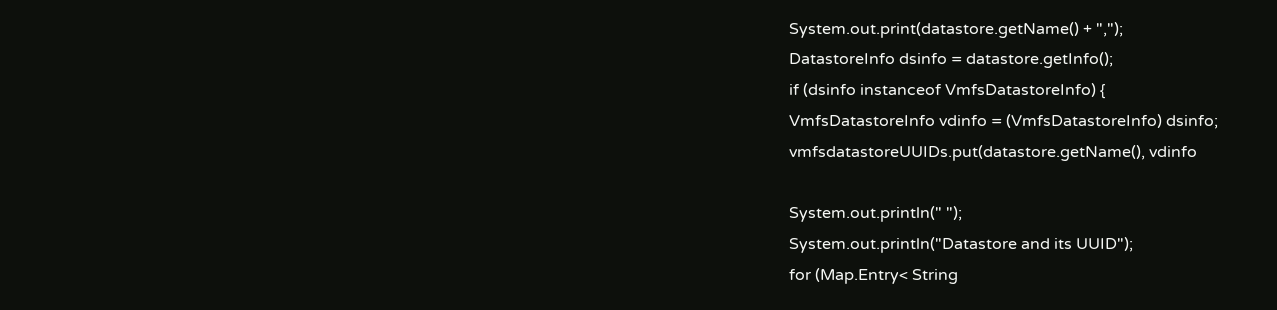System.out.print(datastore.getName() + ",");
DatastoreInfo dsinfo = datastore.getInfo();
if (dsinfo instanceof VmfsDatastoreInfo) {
VmfsDatastoreInfo vdinfo = (VmfsDatastoreInfo) dsinfo;
vmfsdatastoreUUIDs.put(datastore.getName(), vdinfo

System.out.println(" ");
System.out.println("Datastore and its UUID");
for (Map.Entry< String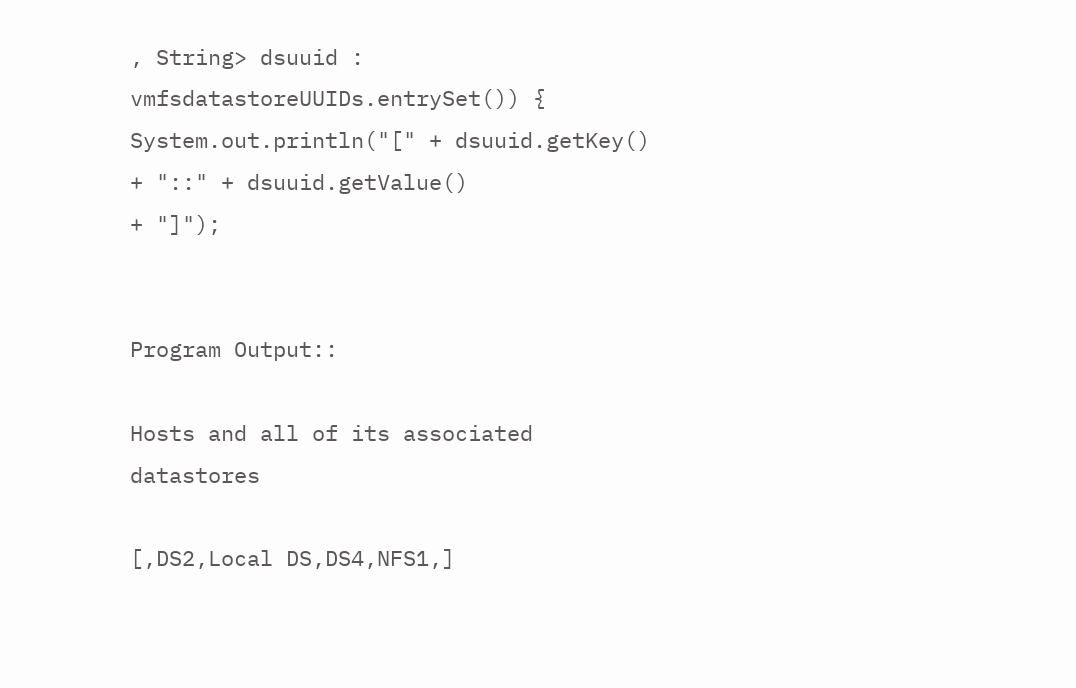, String> dsuuid : vmfsdatastoreUUIDs.entrySet()) {
System.out.println("[" + dsuuid.getKey() + "::" + dsuuid.getValue()
+ "]");


Program Output::

Hosts and all of its associated datastores

[,DS2,Local DS,DS4,NFS1,]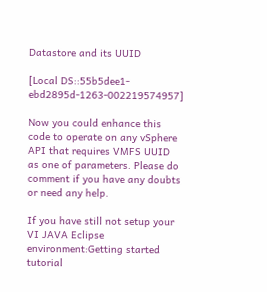Datastore and its UUID

[Local DS::55b5dee1-ebd2895d-1263-002219574957]

Now you could enhance this code to operate on any vSphere API that requires VMFS UUID as one of parameters. Please do comment if you have any doubts or need any help.

If you have still not setup your VI JAVA Eclipse environment:Getting started tutorial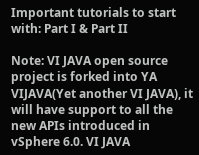Important tutorials to start with: Part I & Part II

Note: VI JAVA open source project is forked into YA VIJAVA(Yet another VI JAVA), it will have support to all the new APIs introduced in vSphere 6.0. VI JAVA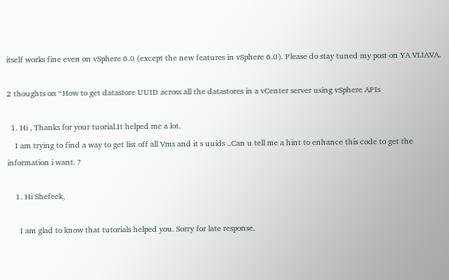itself works fine even on vSphere 6.0 (except the new features in vSphere 6.0). Please do stay tuned my post on YA VIJAVA.

2 thoughts on “How to get datastore UUID across all the datastores in a vCenter server using vSphere APIs

  1. Hi , Thanks for your tuorial.It helped me a lot.
    I am trying to find a way to get list off all Vms and it s uuids ..Can u tell me a hint to enhance this code to get the information i want. ?

    1. Hi Shefeek,

      I am glad to know that tutorials helped you. Sorry for late response.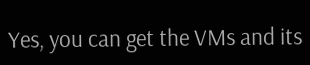Yes, you can get the VMs and its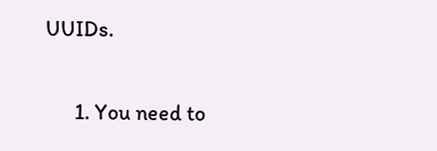UUIDs.

      1. You need to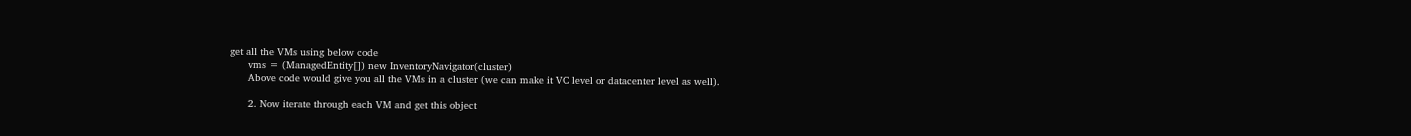get all the VMs using below code
      vms = (ManagedEntity[]) new InventoryNavigator(cluster)
      Above code would give you all the VMs in a cluster (we can make it VC level or datacenter level as well).

      2. Now iterate through each VM and get this object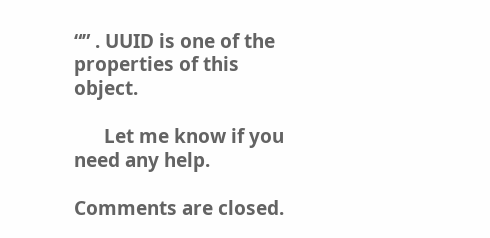“” . UUID is one of the properties of this object.

      Let me know if you need any help.

Comments are closed.